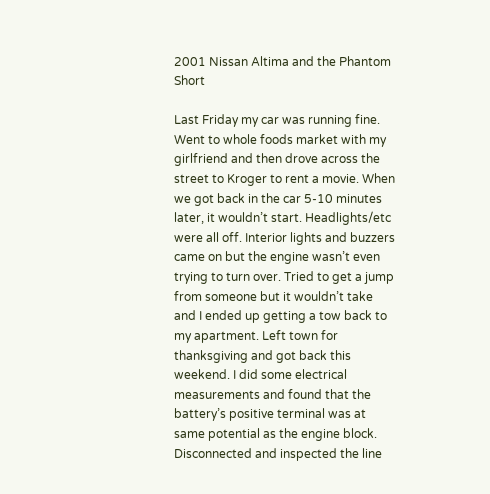2001 Nissan Altima and the Phantom Short

Last Friday my car was running fine. Went to whole foods market with my girlfriend and then drove across the street to Kroger to rent a movie. When we got back in the car 5-10 minutes later, it wouldn’t start. Headlights/etc were all off. Interior lights and buzzers came on but the engine wasn’t even trying to turn over. Tried to get a jump from someone but it wouldn’t take and I ended up getting a tow back to my apartment. Left town for thanksgiving and got back this weekend. I did some electrical measurements and found that the battery’s positive terminal was at same potential as the engine block. Disconnected and inspected the line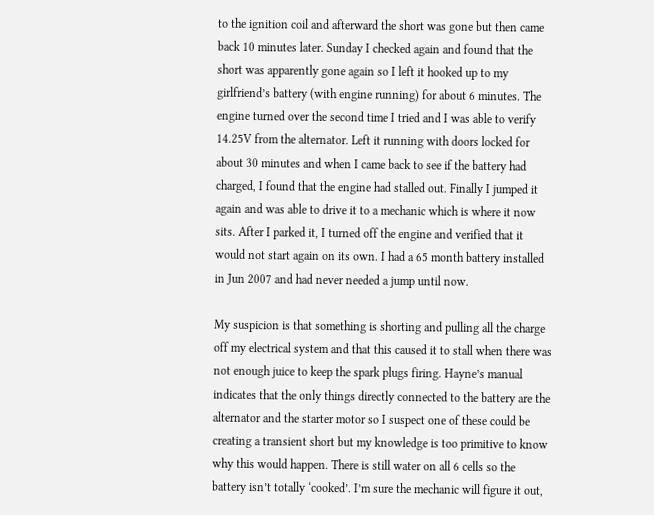to the ignition coil and afterward the short was gone but then came back 10 minutes later. Sunday I checked again and found that the short was apparently gone again so I left it hooked up to my girlfriend’s battery (with engine running) for about 6 minutes. The engine turned over the second time I tried and I was able to verify 14.25V from the alternator. Left it running with doors locked for about 30 minutes and when I came back to see if the battery had charged, I found that the engine had stalled out. Finally I jumped it again and was able to drive it to a mechanic which is where it now sits. After I parked it, I turned off the engine and verified that it would not start again on its own. I had a 65 month battery installed in Jun 2007 and had never needed a jump until now.

My suspicion is that something is shorting and pulling all the charge off my electrical system and that this caused it to stall when there was not enough juice to keep the spark plugs firing. Hayne’s manual indicates that the only things directly connected to the battery are the alternator and the starter motor so I suspect one of these could be creating a transient short but my knowledge is too primitive to know why this would happen. There is still water on all 6 cells so the battery isn’t totally ‘cooked’. I’m sure the mechanic will figure it out,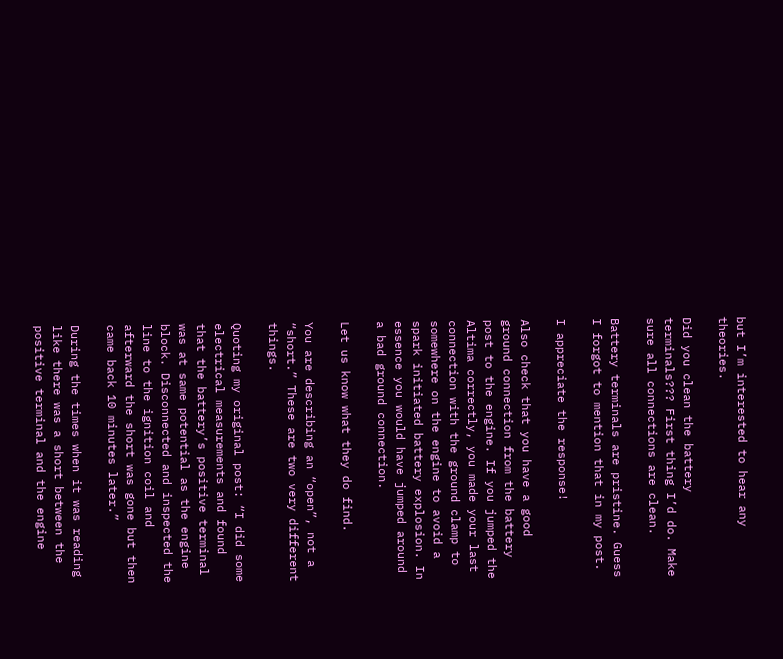but I’m interested to hear any theories.

Did you clean the battery terminals??? First thing I’d do. Make sure all connections are clean.

Battery terminals are pristine. Guess I forgot to mention that in my post.

I appreciate the response!

Also check that you have a good ground connection from the battery post to the engine. If you jumped the Altima correctly, you made your last connection with the ground clamp to somewhere on the engine to avoid a spark initiated battery explosion. In essence you would have jumped around a bad ground connection.

Let us know what they do find.

You are describing an “open”, not a “short.” These are two very different things.

Quoting my original post: “I did some electrical measurements and found that the battery’s positive terminal was at same potential as the engine block. Disconnected and inspected the line to the ignition coil and afterward the short was gone but then came back 10 minutes later.”

During the times when it was reading like there was a short between the positive terminal and the engine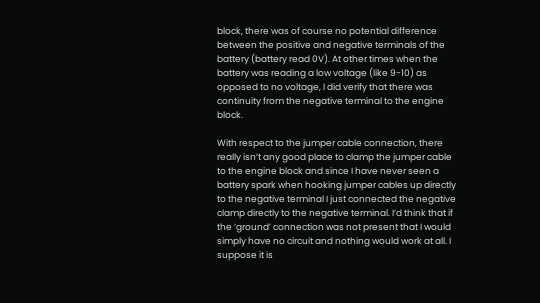block, there was of course no potential difference between the positive and negative terminals of the battery (battery read 0V). At other times when the battery was reading a low voltage (like 9-10) as opposed to no voltage, I did verify that there was continuity from the negative terminal to the engine block.

With respect to the jumper cable connection, there really isn’t any good place to clamp the jumper cable to the engine block and since I have never seen a battery spark when hooking jumper cables up directly to the negative terminal I just connected the negative clamp directly to the negative terminal. I’d think that if the ‘ground’ connection was not present that I would simply have no circuit and nothing would work at all. I suppose it is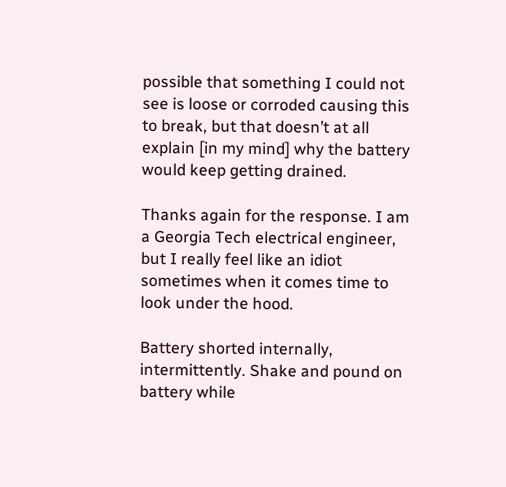possible that something I could not see is loose or corroded causing this to break, but that doesn’t at all explain [in my mind] why the battery would keep getting drained.

Thanks again for the response. I am a Georgia Tech electrical engineer, but I really feel like an idiot sometimes when it comes time to look under the hood.

Battery shorted internally, intermittently. Shake and pound on battery while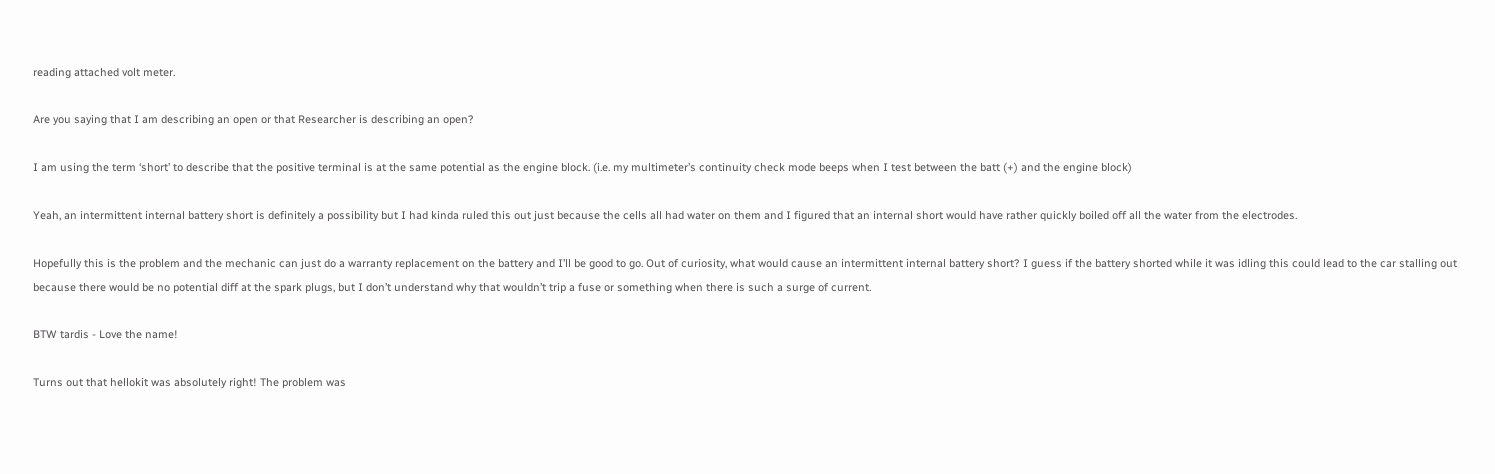reading attached volt meter.

Are you saying that I am describing an open or that Researcher is describing an open?

I am using the term ‘short’ to describe that the positive terminal is at the same potential as the engine block. (i.e. my multimeter’s continuity check mode beeps when I test between the batt (+) and the engine block)

Yeah, an intermittent internal battery short is definitely a possibility but I had kinda ruled this out just because the cells all had water on them and I figured that an internal short would have rather quickly boiled off all the water from the electrodes.

Hopefully this is the problem and the mechanic can just do a warranty replacement on the battery and I’ll be good to go. Out of curiosity, what would cause an intermittent internal battery short? I guess if the battery shorted while it was idling this could lead to the car stalling out because there would be no potential diff at the spark plugs, but I don’t understand why that wouldn’t trip a fuse or something when there is such a surge of current.

BTW tardis - Love the name!

Turns out that hellokit was absolutely right! The problem was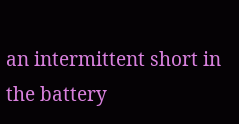an intermittent short in the battery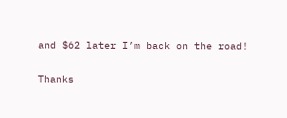and $62 later I’m back on the road!

Thanks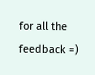for all the feedback =)